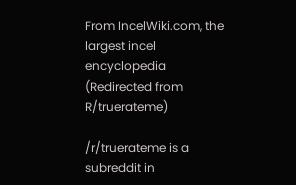From IncelWiki.com, the largest incel encyclopedia
(Redirected from R/truerateme)

/r/truerateme is a subreddit in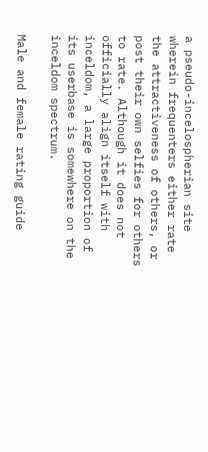a pseudo-incelospherian site wherein frequenters either rate the attractiveness of others, or post their own selfies for others to rate. Although it does not officially align itself with inceldom, a large proportion of its userbase is somewhere on the inceldom spectrum.

Male and female rating guide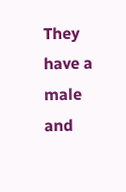They have a male and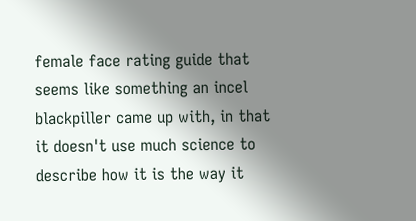female face rating guide that seems like something an incel blackpiller came up with, in that it doesn't use much science to describe how it is the way it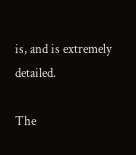is, and is extremely detailed.

The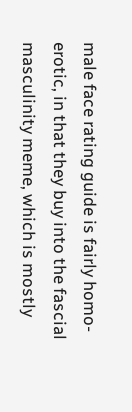male face rating guide is fairly homo-erotic, in that they buy into the fascial masculinity meme, which is mostly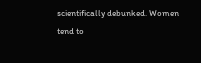scientifically debunked. Women tend to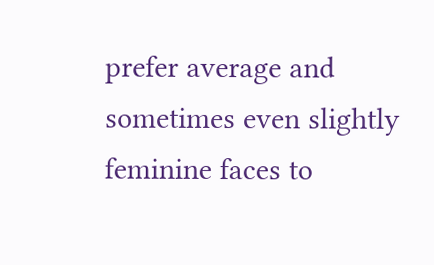prefer average and sometimes even slightly feminine faces to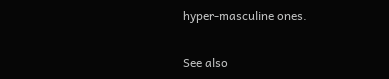hyper-masculine ones.

See also